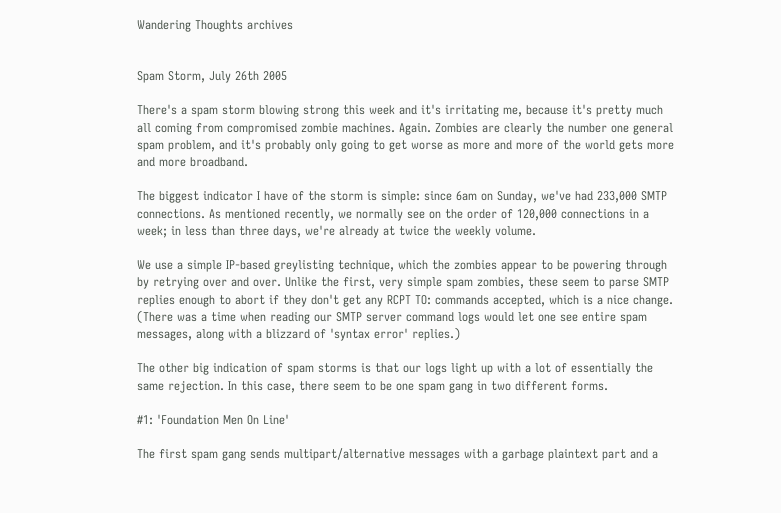Wandering Thoughts archives


Spam Storm, July 26th 2005

There's a spam storm blowing strong this week and it's irritating me, because it's pretty much all coming from compromised zombie machines. Again. Zombies are clearly the number one general spam problem, and it's probably only going to get worse as more and more of the world gets more and more broadband.

The biggest indicator I have of the storm is simple: since 6am on Sunday, we've had 233,000 SMTP connections. As mentioned recently, we normally see on the order of 120,000 connections in a week; in less than three days, we're already at twice the weekly volume.

We use a simple IP-based greylisting technique, which the zombies appear to be powering through by retrying over and over. Unlike the first, very simple spam zombies, these seem to parse SMTP replies enough to abort if they don't get any RCPT TO: commands accepted, which is a nice change. (There was a time when reading our SMTP server command logs would let one see entire spam messages, along with a blizzard of 'syntax error' replies.)

The other big indication of spam storms is that our logs light up with a lot of essentially the same rejection. In this case, there seem to be one spam gang in two different forms.

#1: 'Foundation Men On Line'

The first spam gang sends multipart/alternative messages with a garbage plaintext part and a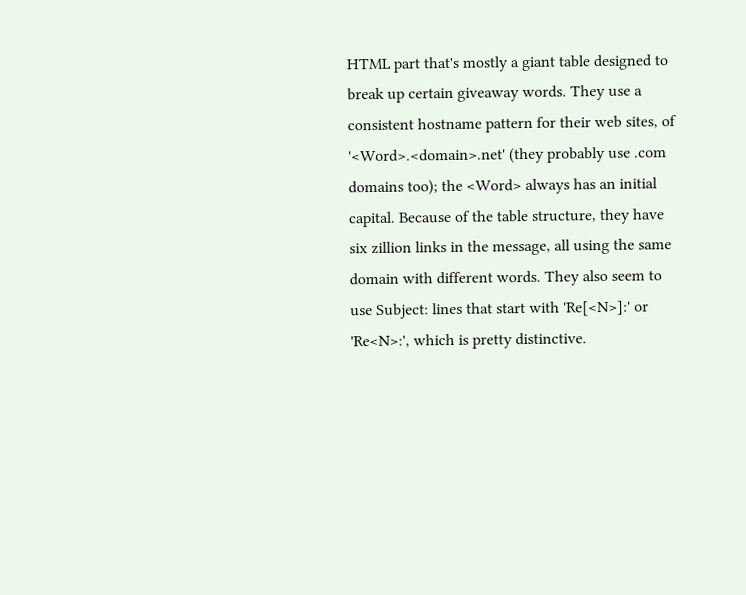HTML part that's mostly a giant table designed to break up certain giveaway words. They use a consistent hostname pattern for their web sites, of '<Word>.<domain>.net' (they probably use .com domains too); the <Word> always has an initial capital. Because of the table structure, they have six zillion links in the message, all using the same domain with different words. They also seem to use Subject: lines that start with 'Re[<N>]:' or 'Re<N>:', which is pretty distinctive.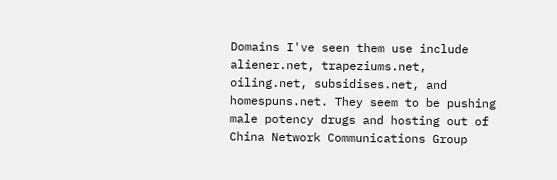Domains I've seen them use include aliener.net, trapeziums.net, oiling.net, subsidises.net, and homespuns.net. They seem to be pushing male potency drugs and hosting out of China Network Communications Group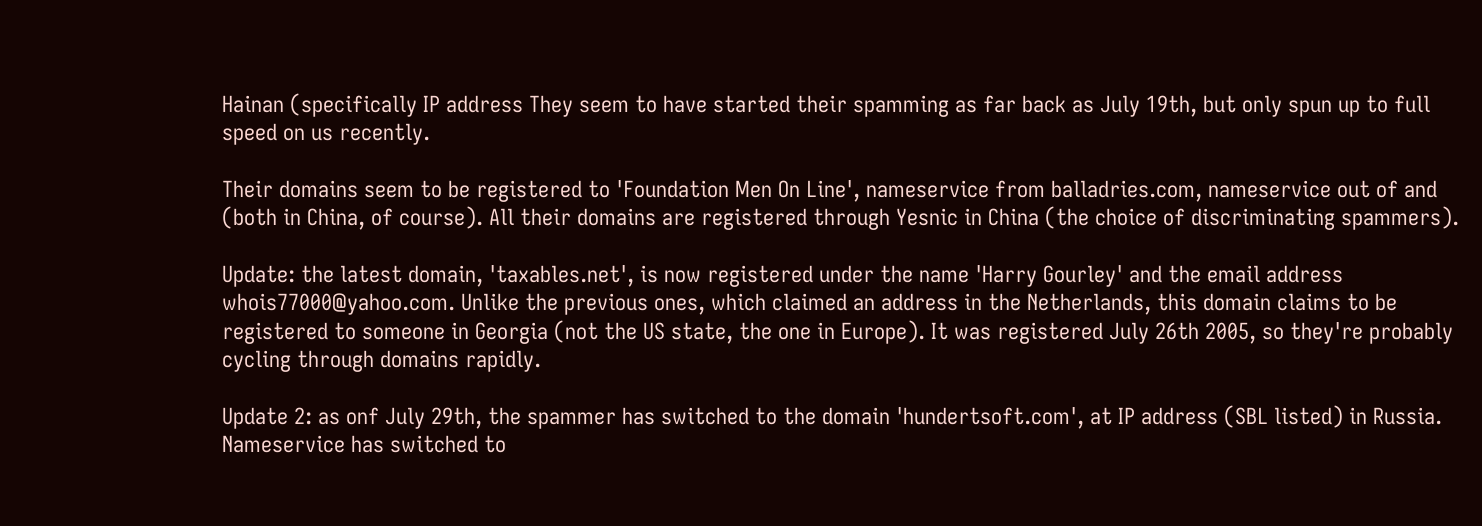Hainan (specifically IP address They seem to have started their spamming as far back as July 19th, but only spun up to full speed on us recently.

Their domains seem to be registered to 'Foundation Men On Line', nameservice from balladries.com, nameservice out of and (both in China, of course). All their domains are registered through Yesnic in China (the choice of discriminating spammers).

Update: the latest domain, 'taxables.net', is now registered under the name 'Harry Gourley' and the email address whois77000@yahoo.com. Unlike the previous ones, which claimed an address in the Netherlands, this domain claims to be registered to someone in Georgia (not the US state, the one in Europe). It was registered July 26th 2005, so they're probably cycling through domains rapidly.

Update 2: as onf July 29th, the spammer has switched to the domain 'hundertsoft.com', at IP address (SBL listed) in Russia. Nameservice has switched to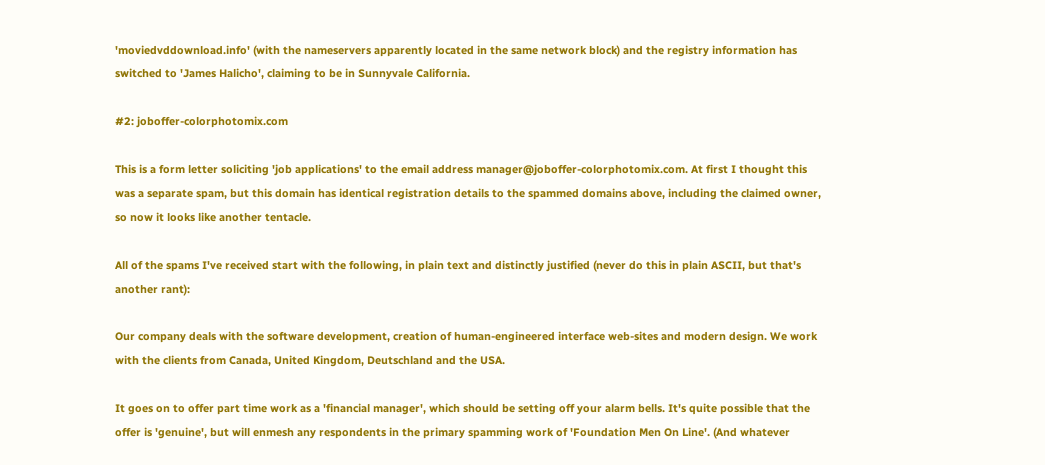'moviedvddownload.info' (with the nameservers apparently located in the same network block) and the registry information has switched to 'James Halicho', claiming to be in Sunnyvale California.

#2: joboffer-colorphotomix.com

This is a form letter soliciting 'job applications' to the email address manager@joboffer-colorphotomix.com. At first I thought this was a separate spam, but this domain has identical registration details to the spammed domains above, including the claimed owner, so now it looks like another tentacle.

All of the spams I've received start with the following, in plain text and distinctly justified (never do this in plain ASCII, but that's another rant):

Our company deals with the software development, creation of human-engineered interface web-sites and modern design. We work with the clients from Canada, United Kingdom, Deutschland and the USA.

It goes on to offer part time work as a 'financial manager', which should be setting off your alarm bells. It's quite possible that the offer is 'genuine', but will enmesh any respondents in the primary spamming work of 'Foundation Men On Line'. (And whatever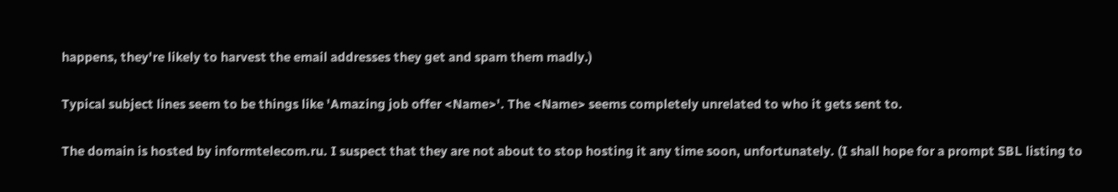happens, they're likely to harvest the email addresses they get and spam them madly.)

Typical subject lines seem to be things like 'Amazing job offer <Name>'. The <Name> seems completely unrelated to who it gets sent to.

The domain is hosted by informtelecom.ru. I suspect that they are not about to stop hosting it any time soon, unfortunately. (I shall hope for a prompt SBL listing to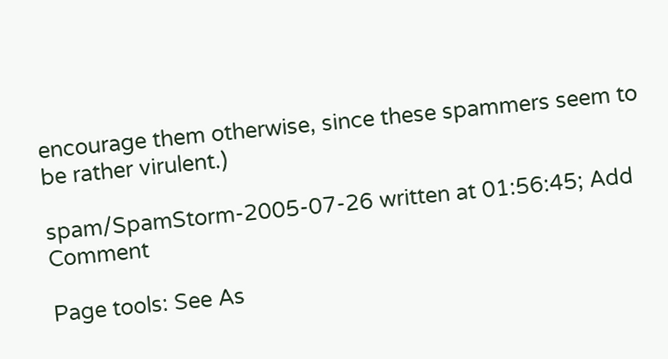encourage them otherwise, since these spammers seem to be rather virulent.)

spam/SpamStorm-2005-07-26 written at 01:56:45; Add Comment

Page tools: See As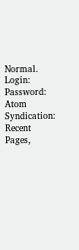Normal.
Login: Password:
Atom Syndication: Recent Pages,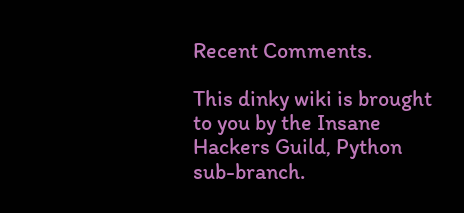Recent Comments.

This dinky wiki is brought to you by the Insane Hackers Guild, Python sub-branch.